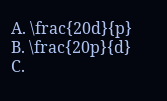A. \frac{20d}{p}
B. \frac{20p}{d}
C.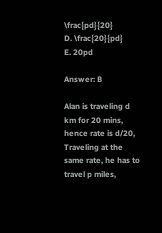\frac{pd}{20}
D. \frac{20}{pd}
E. 20pd

Answer: B

Alan is traveling d km for 20 mins, hence rate is d/20,
Traveling at the same rate, he has to travel p miles,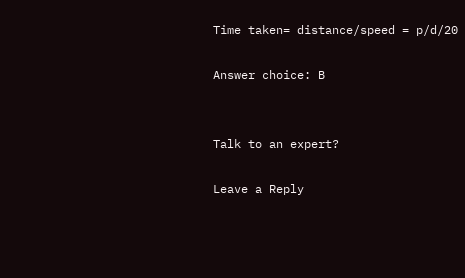Time taken= distance/speed = p/d/20

Answer choice: B


Talk to an expert?

Leave a Reply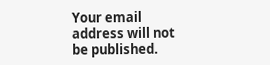Your email address will not be published.